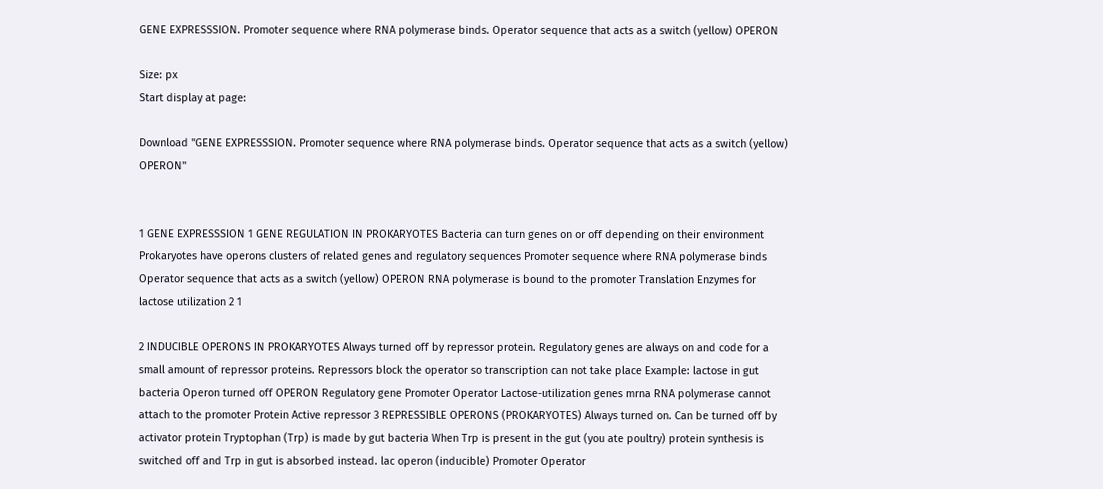GENE EXPRESSSION. Promoter sequence where RNA polymerase binds. Operator sequence that acts as a switch (yellow) OPERON

Size: px
Start display at page:

Download "GENE EXPRESSSION. Promoter sequence where RNA polymerase binds. Operator sequence that acts as a switch (yellow) OPERON"


1 GENE EXPRESSSION 1 GENE REGULATION IN PROKARYOTES Bacteria can turn genes on or off depending on their environment Prokaryotes have operons clusters of related genes and regulatory sequences Promoter sequence where RNA polymerase binds Operator sequence that acts as a switch (yellow) OPERON RNA polymerase is bound to the promoter Translation Enzymes for lactose utilization 2 1

2 INDUCIBLE OPERONS IN PROKARYOTES Always turned off by repressor protein. Regulatory genes are always on and code for a small amount of repressor proteins. Repressors block the operator so transcription can not take place Example: lactose in gut bacteria Operon turned off OPERON Regulatory gene Promoter Operator Lactose-utilization genes mrna RNA polymerase cannot attach to the promoter Protein Active repressor 3 REPRESSIBLE OPERONS (PROKARYOTES) Always turned on. Can be turned off by activator protein Tryptophan (Trp) is made by gut bacteria When Trp is present in the gut (you ate poultry) protein synthesis is switched off and Trp in gut is absorbed instead. lac operon (inducible) Promoter Operator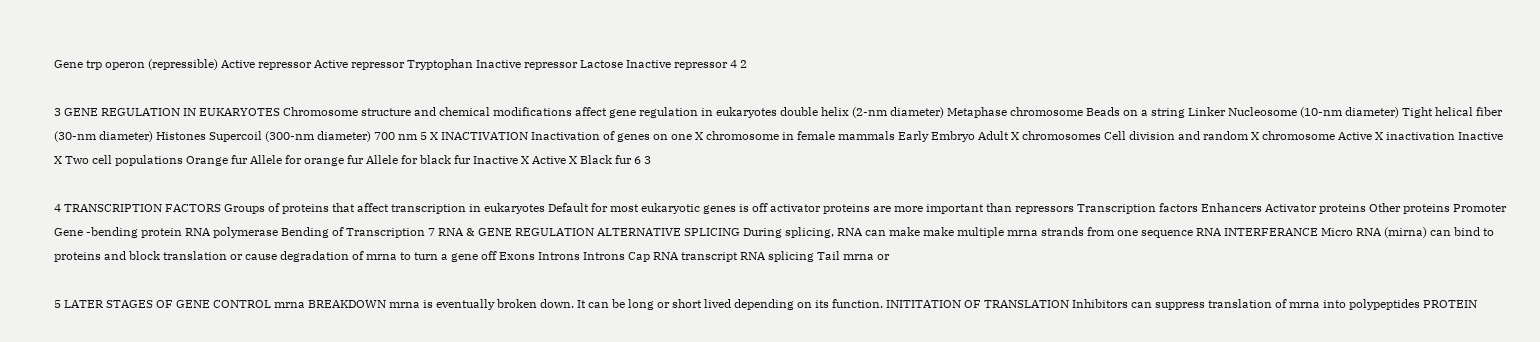Gene trp operon (repressible) Active repressor Active repressor Tryptophan Inactive repressor Lactose Inactive repressor 4 2

3 GENE REGULATION IN EUKARYOTES Chromosome structure and chemical modifications affect gene regulation in eukaryotes double helix (2-nm diameter) Metaphase chromosome Beads on a string Linker Nucleosome (10-nm diameter) Tight helical fiber (30-nm diameter) Histones Supercoil (300-nm diameter) 700 nm 5 X INACTIVATION Inactivation of genes on one X chromosome in female mammals Early Embryo Adult X chromosomes Cell division and random X chromosome Active X inactivation Inactive X Two cell populations Orange fur Allele for orange fur Allele for black fur Inactive X Active X Black fur 6 3

4 TRANSCRIPTION FACTORS Groups of proteins that affect transcription in eukaryotes Default for most eukaryotic genes is off activator proteins are more important than repressors Transcription factors Enhancers Activator proteins Other proteins Promoter Gene -bending protein RNA polymerase Bending of Transcription 7 RNA & GENE REGULATION ALTERNATIVE SPLICING During splicing, RNA can make make multiple mrna strands from one sequence RNA INTERFERANCE Micro RNA (mirna) can bind to proteins and block translation or cause degradation of mrna to turn a gene off Exons Introns Introns Cap RNA transcript RNA splicing Tail mrna or

5 LATER STAGES OF GENE CONTROL mrna BREAKDOWN mrna is eventually broken down. It can be long or short lived depending on its function. INITITATION OF TRANSLATION Inhibitors can suppress translation of mrna into polypeptides PROTEIN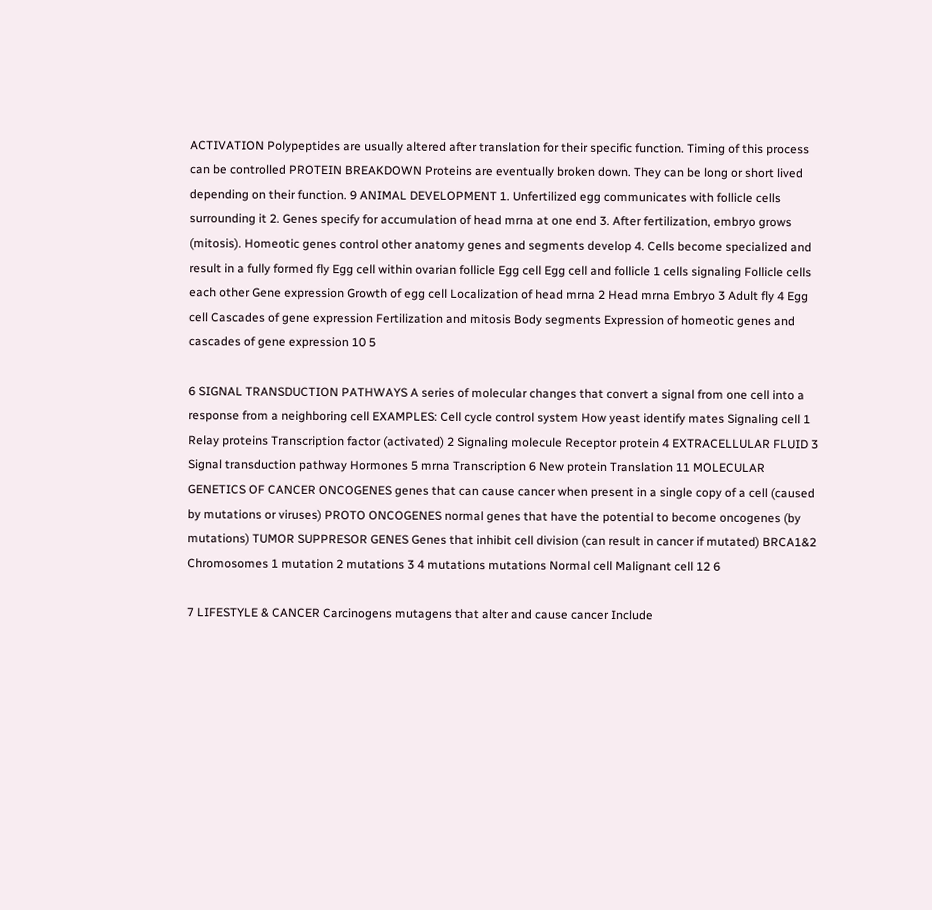ACTIVATION Polypeptides are usually altered after translation for their specific function. Timing of this process can be controlled PROTEIN BREAKDOWN Proteins are eventually broken down. They can be long or short lived depending on their function. 9 ANIMAL DEVELOPMENT 1. Unfertilized egg communicates with follicle cells surrounding it 2. Genes specify for accumulation of head mrna at one end 3. After fertilization, embryo grows (mitosis). Homeotic genes control other anatomy genes and segments develop 4. Cells become specialized and result in a fully formed fly Egg cell within ovarian follicle Egg cell Egg cell and follicle 1 cells signaling Follicle cells each other Gene expression Growth of egg cell Localization of head mrna 2 Head mrna Embryo 3 Adult fly 4 Egg cell Cascades of gene expression Fertilization and mitosis Body segments Expression of homeotic genes and cascades of gene expression 10 5

6 SIGNAL TRANSDUCTION PATHWAYS A series of molecular changes that convert a signal from one cell into a response from a neighboring cell EXAMPLES: Cell cycle control system How yeast identify mates Signaling cell 1 Relay proteins Transcription factor (activated) 2 Signaling molecule Receptor protein 4 EXTRACELLULAR FLUID 3 Signal transduction pathway Hormones 5 mrna Transcription 6 New protein Translation 11 MOLECULAR GENETICS OF CANCER ONCOGENES genes that can cause cancer when present in a single copy of a cell (caused by mutations or viruses) PROTO ONCOGENES normal genes that have the potential to become oncogenes (by mutations) TUMOR SUPPRESOR GENES Genes that inhibit cell division (can result in cancer if mutated) BRCA1&2 Chromosomes 1 mutation 2 mutations 3 4 mutations mutations Normal cell Malignant cell 12 6

7 LIFESTYLE & CANCER Carcinogens mutagens that alter and cause cancer Include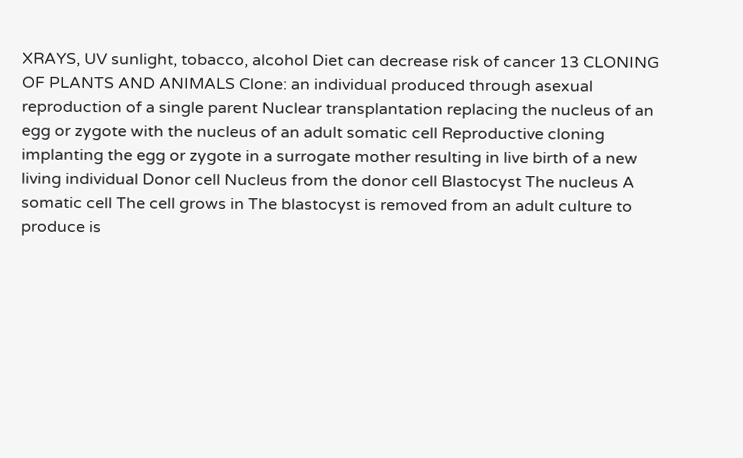XRAYS, UV sunlight, tobacco, alcohol Diet can decrease risk of cancer 13 CLONING OF PLANTS AND ANIMALS Clone: an individual produced through asexual reproduction of a single parent Nuclear transplantation replacing the nucleus of an egg or zygote with the nucleus of an adult somatic cell Reproductive cloning implanting the egg or zygote in a surrogate mother resulting in live birth of a new living individual Donor cell Nucleus from the donor cell Blastocyst The nucleus A somatic cell The cell grows in The blastocyst is removed from an adult culture to produce is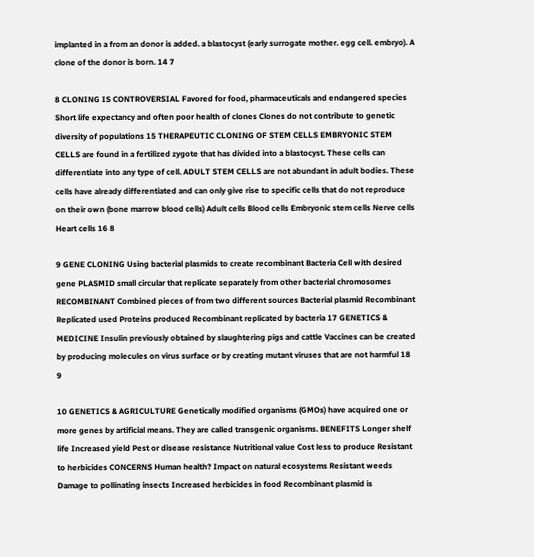implanted in a from an donor is added. a blastocyst (early surrogate mother. egg cell. embryo). A clone of the donor is born. 14 7

8 CLONING IS CONTROVERSIAL Favored for food, pharmaceuticals and endangered species Short life expectancy and often poor health of clones Clones do not contribute to genetic diversity of populations 15 THERAPEUTIC CLONING OF STEM CELLS EMBRYONIC STEM CELLS are found in a fertilized zygote that has divided into a blastocyst. These cells can differentiate into any type of cell. ADULT STEM CELLS are not abundant in adult bodies. These cells have already differentiated and can only give rise to specific cells that do not reproduce on their own (bone marrow blood cells) Adult cells Blood cells Embryonic stem cells Nerve cells Heart cells 16 8

9 GENE CLONING Using bacterial plasmids to create recombinant Bacteria Cell with desired gene PLASMID small circular that replicate separately from other bacterial chromosomes RECOMBINANT Combined pieces of from two different sources Bacterial plasmid Recombinant Replicated used Proteins produced Recombinant replicated by bacteria 17 GENETICS & MEDICINE Insulin previously obtained by slaughtering pigs and cattle Vaccines can be created by producing molecules on virus surface or by creating mutant viruses that are not harmful 18 9

10 GENETICS & AGRICULTURE Genetically modified organisms (GMOs) have acquired one or more genes by artificial means. They are called transgenic organisms. BENEFITS Longer shelf life Increased yield Pest or disease resistance Nutritional value Cost less to produce Resistant to herbicides CONCERNS Human health? Impact on natural ecosystems Resistant weeds Damage to pollinating insects Increased herbicides in food Recombinant plasmid is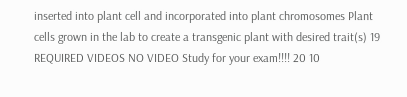inserted into plant cell and incorporated into plant chromosomes Plant cells grown in the lab to create a transgenic plant with desired trait(s) 19 REQUIRED VIDEOS NO VIDEO Study for your exam!!!! 20 10